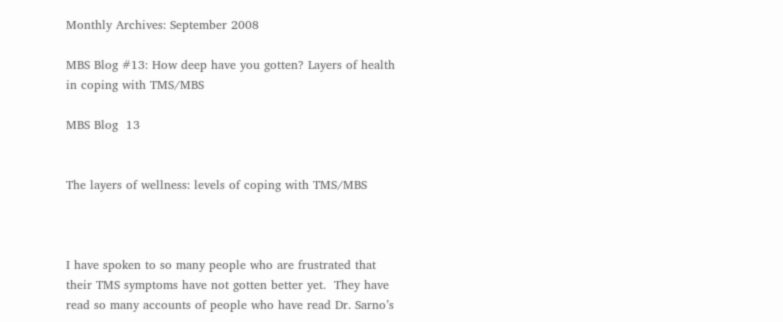Monthly Archives: September 2008

MBS Blog #13: How deep have you gotten? Layers of health in coping with TMS/MBS

MBS Blog  13


The layers of wellness: levels of coping with TMS/MBS



I have spoken to so many people who are frustrated that their TMS symptoms have not gotten better yet.  They have read so many accounts of people who have read Dr. Sarno’s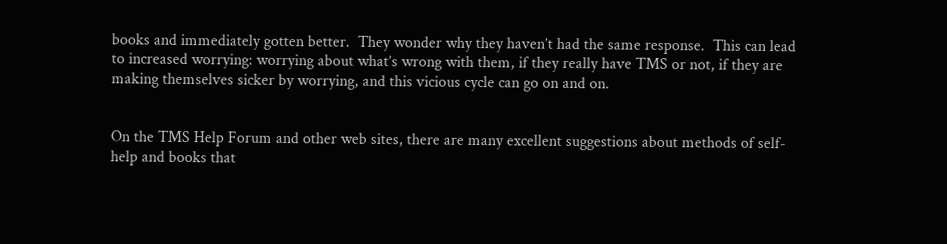books and immediately gotten better.  They wonder why they haven’t had the same response.  This can lead to increased worrying: worrying about what’s wrong with them, if they really have TMS or not, if they are making themselves sicker by worrying, and this vicious cycle can go on and on.


On the TMS Help Forum and other web sites, there are many excellent suggestions about methods of self-help and books that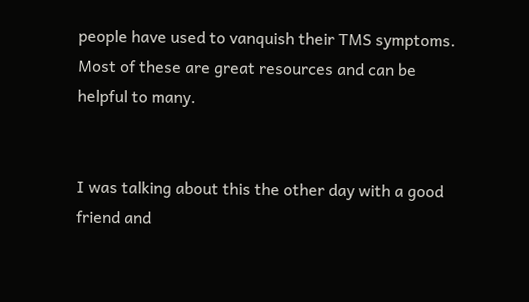people have used to vanquish their TMS symptoms.  Most of these are great resources and can be helpful to many.


I was talking about this the other day with a good friend and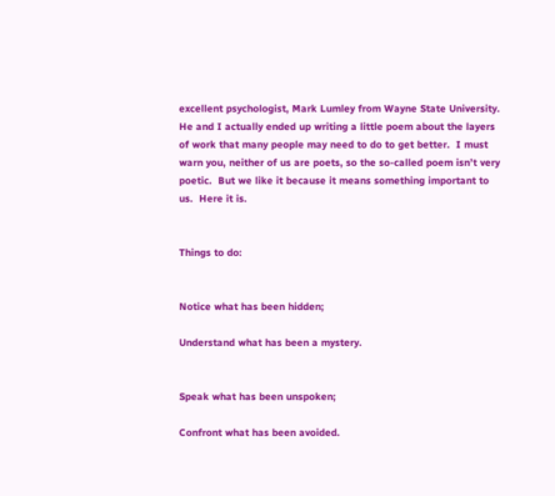excellent psychologist, Mark Lumley from Wayne State University.  He and I actually ended up writing a little poem about the layers of work that many people may need to do to get better.  I must warn you, neither of us are poets, so the so-called poem isn’t very poetic.  But we like it because it means something important to us.  Here it is.


Things to do:


Notice what has been hidden;

Understand what has been a mystery.


Speak what has been unspoken;

Confront what has been avoided.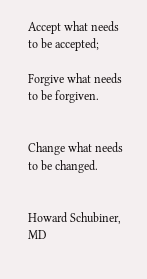Accept what needs to be accepted;

Forgive what needs to be forgiven.


Change what needs to be changed.


Howard Schubiner, MD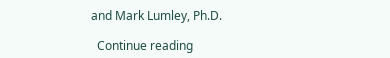and Mark Lumley, Ph.D.

  Continue reading